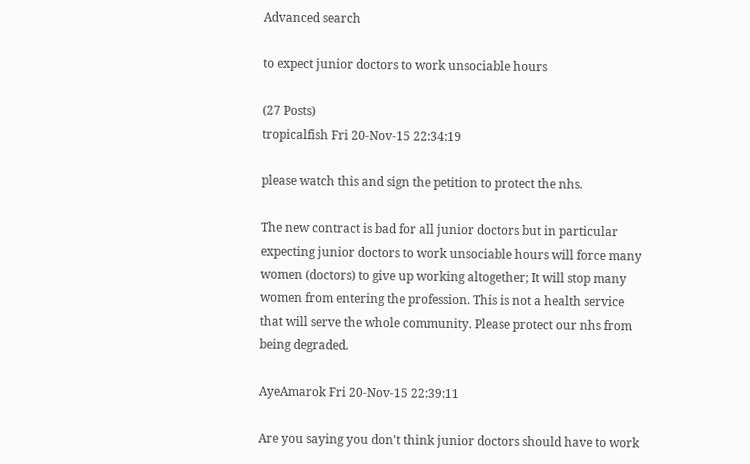Advanced search

to expect junior doctors to work unsociable hours

(27 Posts)
tropicalfish Fri 20-Nov-15 22:34:19

please watch this and sign the petition to protect the nhs.

The new contract is bad for all junior doctors but in particular expecting junior doctors to work unsociable hours will force many women (doctors) to give up working altogether; It will stop many women from entering the profession. This is not a health service that will serve the whole community. Please protect our nhs from being degraded.

AyeAmarok Fri 20-Nov-15 22:39:11

Are you saying you don't think junior doctors should have to work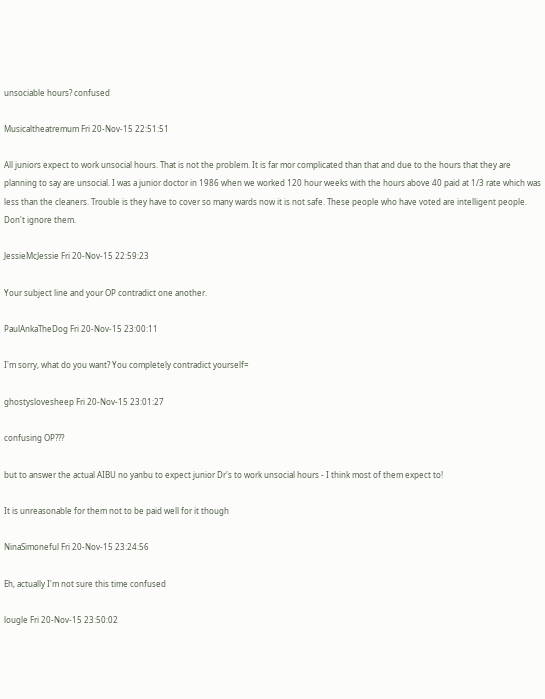unsociable hours? confused

Musicaltheatremum Fri 20-Nov-15 22:51:51

All juniors expect to work unsocial hours. That is not the problem. It is far mor complicated than that and due to the hours that they are planning to say are unsocial. I was a junior doctor in 1986 when we worked 120 hour weeks with the hours above 40 paid at 1/3 rate which was less than the cleaners. Trouble is they have to cover so many wards now it is not safe. These people who have voted are intelligent people. Don't ignore them.

JessieMcJessie Fri 20-Nov-15 22:59:23

Your subject line and your OP contradict one another.

PaulAnkaTheDog Fri 20-Nov-15 23:00:11

I'm sorry, what do you want? You completely contradict yourself=

ghostyslovesheep Fri 20-Nov-15 23:01:27

confusing OP???

but to answer the actual AIBU no yanbu to expect junior Dr's to work unsocial hours - I think most of them expect to!

It is unreasonable for them not to be paid well for it though

NinaSimoneful Fri 20-Nov-15 23:24:56

Eh, actually I'm not sure this time confused

lougle Fri 20-Nov-15 23:50:02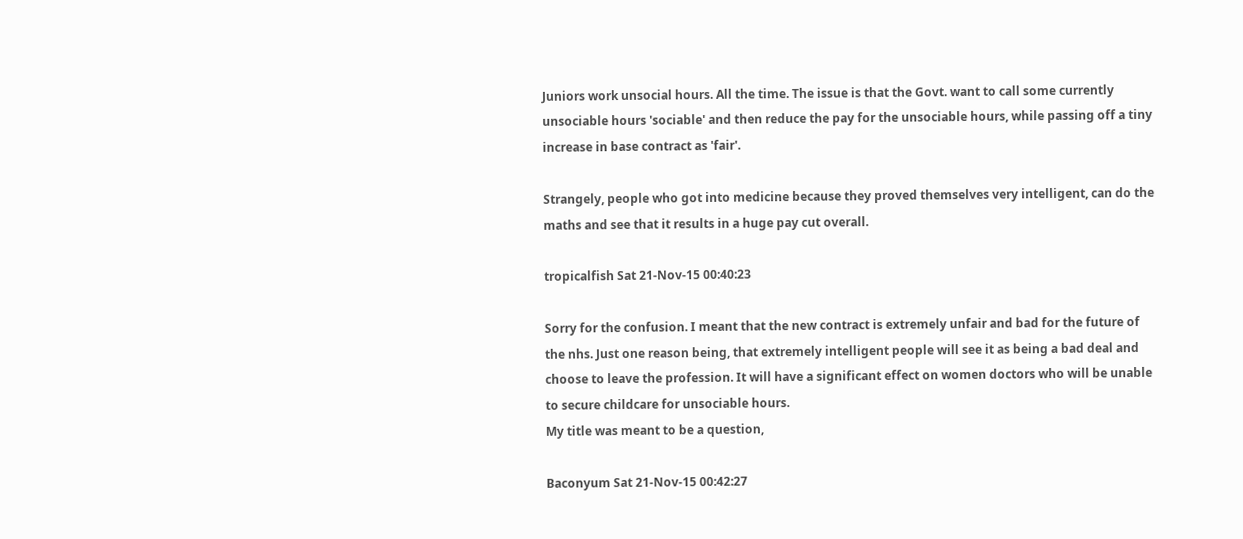Juniors work unsocial hours. All the time. The issue is that the Govt. want to call some currently unsociable hours 'sociable' and then reduce the pay for the unsociable hours, while passing off a tiny increase in base contract as 'fair'.

Strangely, people who got into medicine because they proved themselves very intelligent, can do the maths and see that it results in a huge pay cut overall.

tropicalfish Sat 21-Nov-15 00:40:23

Sorry for the confusion. I meant that the new contract is extremely unfair and bad for the future of the nhs. Just one reason being, that extremely intelligent people will see it as being a bad deal and choose to leave the profession. It will have a significant effect on women doctors who will be unable to secure childcare for unsociable hours.
My title was meant to be a question,

Baconyum Sat 21-Nov-15 00:42:27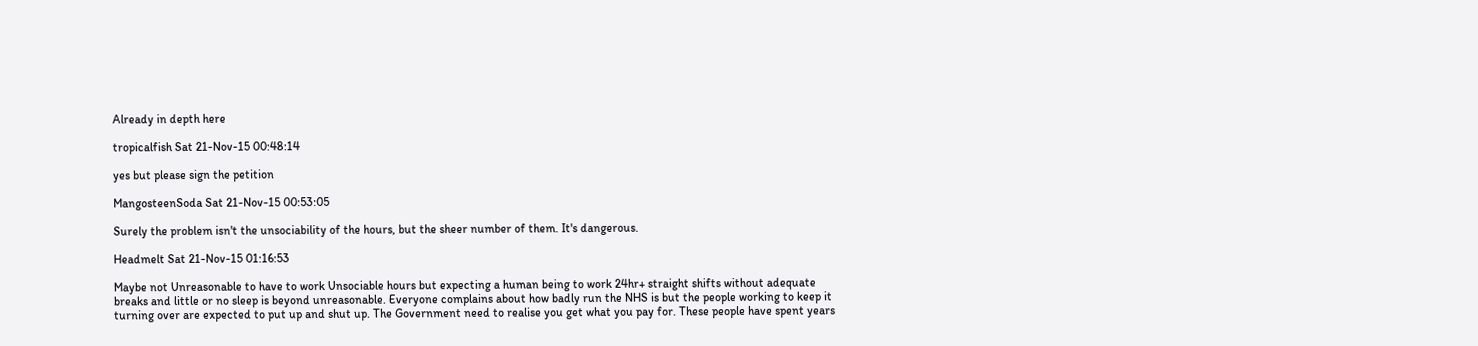Already in depth here

tropicalfish Sat 21-Nov-15 00:48:14

yes but please sign the petition

MangosteenSoda Sat 21-Nov-15 00:53:05

Surely the problem isn't the unsociability of the hours, but the sheer number of them. It's dangerous.

Headmelt Sat 21-Nov-15 01:16:53

Maybe not Unreasonable to have to work Unsociable hours but expecting a human being to work 24hr+ straight shifts without adequate breaks and little or no sleep is beyond unreasonable. Everyone complains about how badly run the NHS is but the people working to keep it turning over are expected to put up and shut up. The Government need to realise you get what you pay for. These people have spent years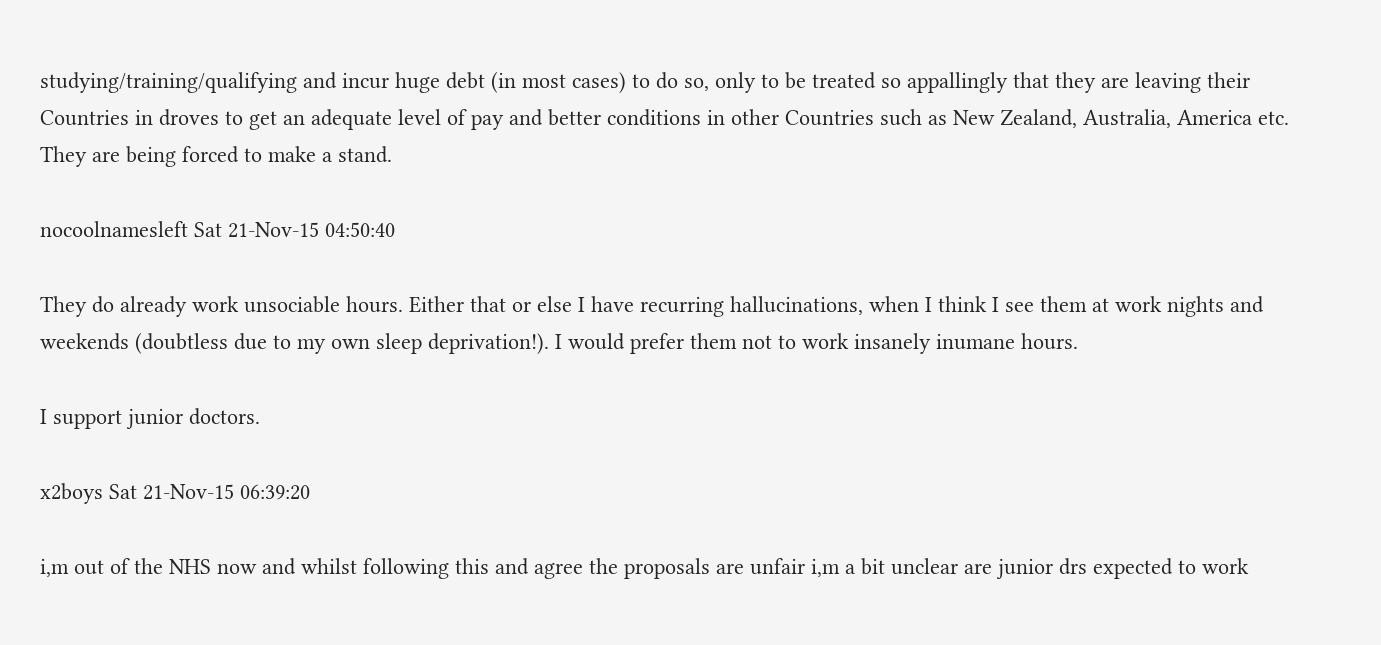studying/training/qualifying and incur huge debt (in most cases) to do so, only to be treated so appallingly that they are leaving their Countries in droves to get an adequate level of pay and better conditions in other Countries such as New Zealand, Australia, America etc. They are being forced to make a stand.

nocoolnamesleft Sat 21-Nov-15 04:50:40

They do already work unsociable hours. Either that or else I have recurring hallucinations, when I think I see them at work nights and weekends (doubtless due to my own sleep deprivation!). I would prefer them not to work insanely inumane hours.

I support junior doctors.

x2boys Sat 21-Nov-15 06:39:20

i,m out of the NHS now and whilst following this and agree the proposals are unfair i,m a bit unclear are junior drs expected to work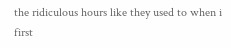the ridiculous hours like they used to when i first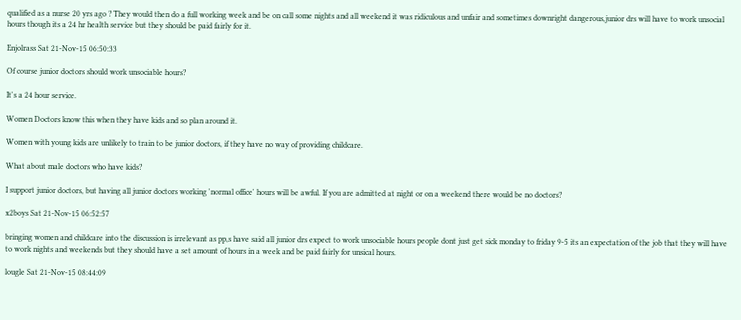qualified as a nurse 20 yrs ago ? They would then do a full working week and be on call some nights and all weekend it was ridiculous and unfair and sometimes downright dangerous,junior drs will have to work unsocial hours though its a 24 hr health service but they should be paid fairly for it.

Enjolrass Sat 21-Nov-15 06:50:33

Of course junior doctors should work unsociable hours?

It's a 24 hour service.

Women Doctors know this when they have kids and so plan around it.

Women with young kids are unlikely to train to be junior doctors, if they have no way of providing childcare.

What about male doctors who have kids?

I support junior doctors, but having all junior doctors working 'normal office' hours will be awful. If you are admitted at night or on a weekend there would be no doctors?

x2boys Sat 21-Nov-15 06:52:57

bringing women and childcare into the discussion is irrelevant as pp,s have said all junior drs expect to work unsociable hours people dont just get sick monday to friday 9-5 its an expectation of the job that they will have to work nights and weekends but they should have a set amount of hours in a week and be paid fairly for unsical hours.

lougle Sat 21-Nov-15 08:44:09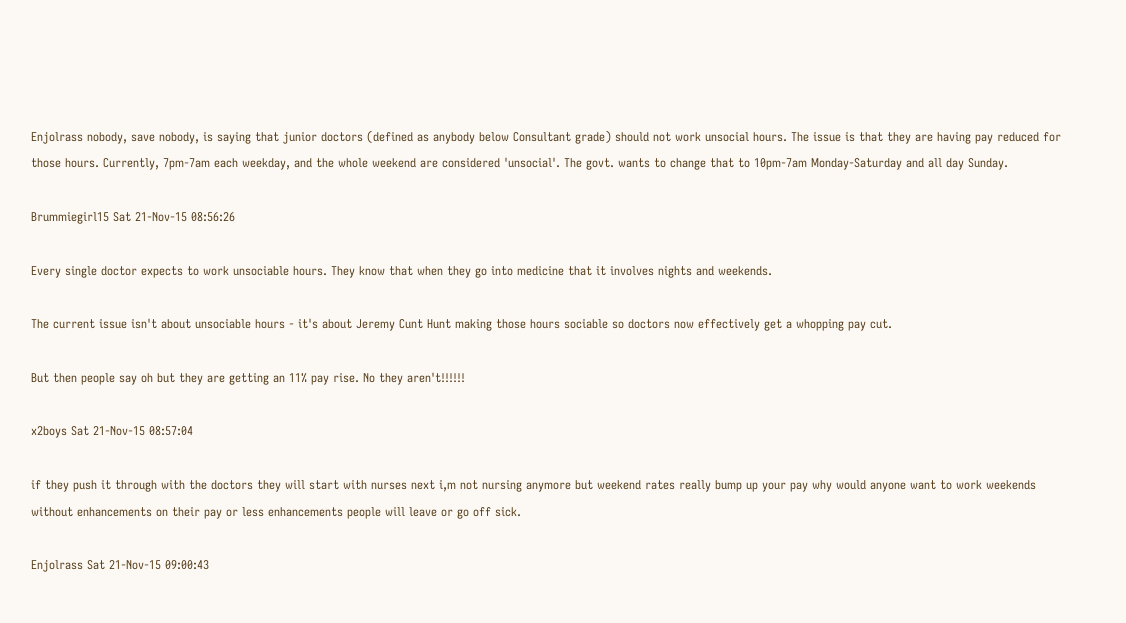Enjolrass nobody, save nobody, is saying that junior doctors (defined as anybody below Consultant grade) should not work unsocial hours. The issue is that they are having pay reduced for those hours. Currently, 7pm-7am each weekday, and the whole weekend are considered 'unsocial'. The govt. wants to change that to 10pm-7am Monday-Saturday and all day Sunday.

Brummiegirl15 Sat 21-Nov-15 08:56:26

Every single doctor expects to work unsociable hours. They know that when they go into medicine that it involves nights and weekends.

The current issue isn't about unsociable hours - it's about Jeremy Cunt Hunt making those hours sociable so doctors now effectively get a whopping pay cut.

But then people say oh but they are getting an 11% pay rise. No they aren't!!!!!!

x2boys Sat 21-Nov-15 08:57:04

if they push it through with the doctors they will start with nurses next i,m not nursing anymore but weekend rates really bump up your pay why would anyone want to work weekends without enhancements on their pay or less enhancements people will leave or go off sick.

Enjolrass Sat 21-Nov-15 09:00:43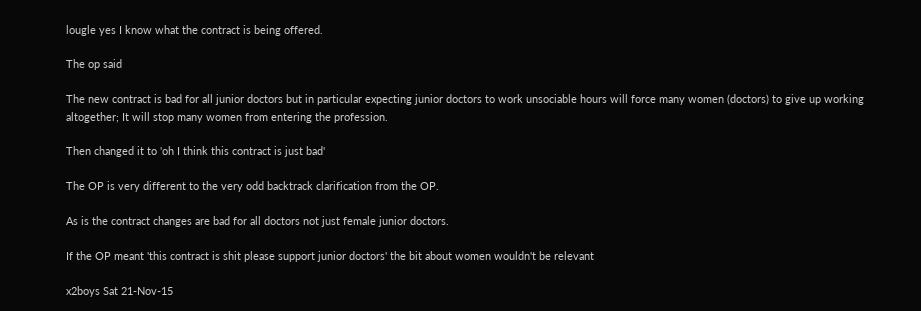lougle yes I know what the contract is being offered.

The op said

The new contract is bad for all junior doctors but in particular expecting junior doctors to work unsociable hours will force many women (doctors) to give up working altogether; It will stop many women from entering the profession.

Then changed it to 'oh I think this contract is just bad'

The OP is very different to the very odd backtrack clarification from the OP.

As is the contract changes are bad for all doctors not just female junior doctors.

If the OP meant 'this contract is shit please support junior doctors' the bit about women wouldn't be relevant

x2boys Sat 21-Nov-15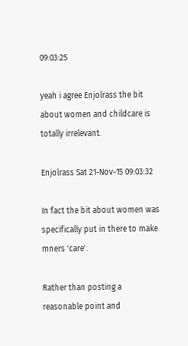09:03:25

yeah i agree Enjolrass the bit about women and childcare is totally irrelevant.

Enjolrass Sat 21-Nov-15 09:03:32

In fact the bit about women was specifically put in there to make mners 'care'.

Rather than posting a reasonable point and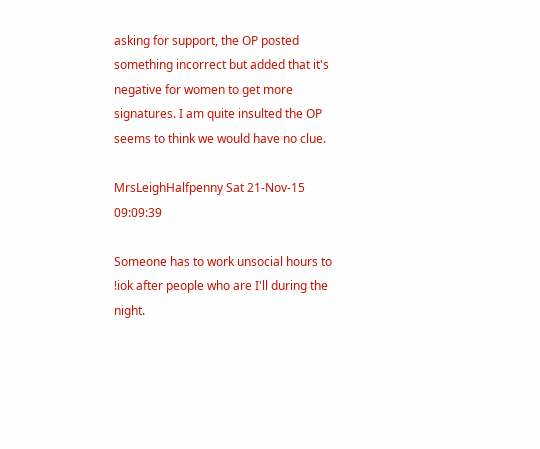asking for support, the OP posted something incorrect but added that it's negative for women to get more signatures. I am quite insulted the OP seems to think we would have no clue.

MrsLeighHalfpenny Sat 21-Nov-15 09:09:39

Someone has to work unsocial hours to !iok after people who are I'll during the night.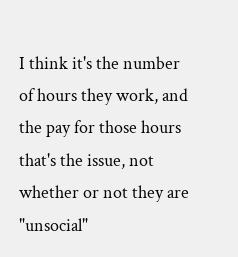I think it's the number of hours they work, and the pay for those hours that's the issue, not whether or not they are "unsocial"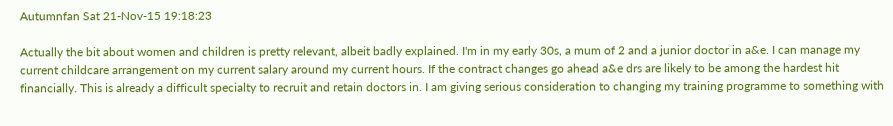Autumnfan Sat 21-Nov-15 19:18:23

Actually the bit about women and children is pretty relevant, albeit badly explained. I'm in my early 30s, a mum of 2 and a junior doctor in a&e. I can manage my current childcare arrangement on my current salary around my current hours. If the contract changes go ahead a&e drs are likely to be among the hardest hit financially. This is already a difficult specialty to recruit and retain doctors in. I am giving serious consideration to changing my training programme to something with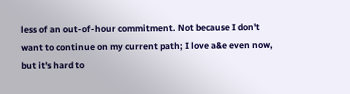less of an out-of-hour commitment. Not because I don't want to continue on my current path; I love a&e even now, but it's hard to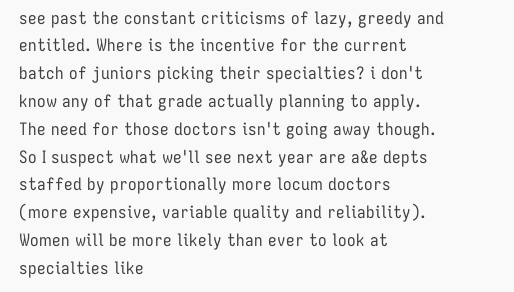see past the constant criticisms of lazy, greedy and entitled. Where is the incentive for the current batch of juniors picking their specialties? i don't know any of that grade actually planning to apply. The need for those doctors isn't going away though. So I suspect what we'll see next year are a&e depts staffed by proportionally more locum doctors (more expensive, variable quality and reliability). Women will be more likely than ever to look at specialties like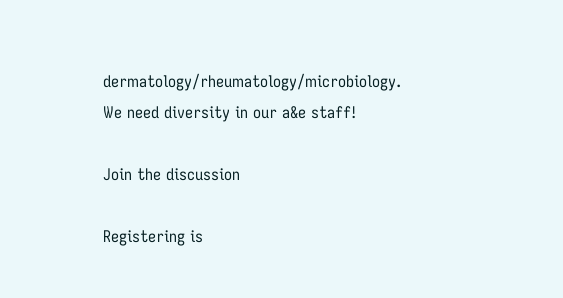dermatology/rheumatology/microbiology. We need diversity in our a&e staff!

Join the discussion

Registering is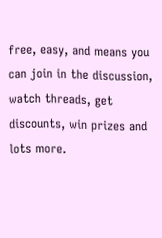free, easy, and means you can join in the discussion, watch threads, get discounts, win prizes and lots more.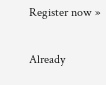Register now »

Already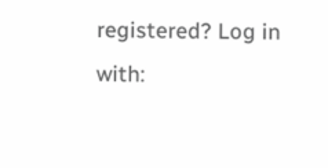registered? Log in with: